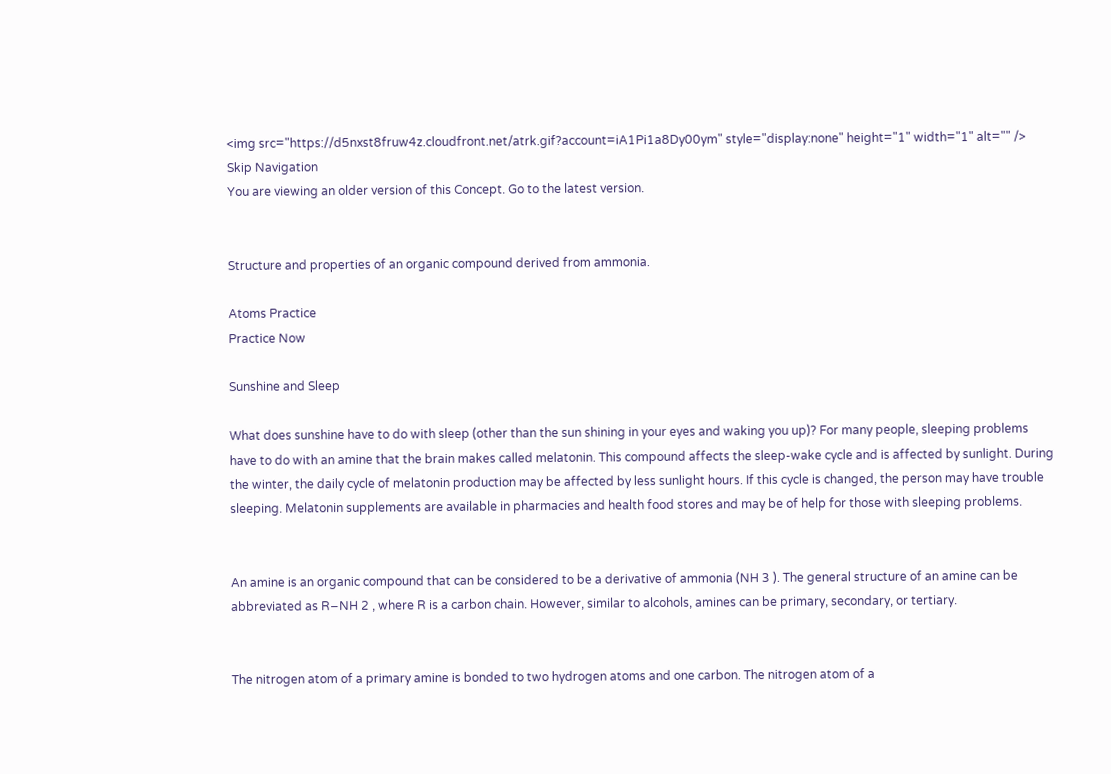<img src="https://d5nxst8fruw4z.cloudfront.net/atrk.gif?account=iA1Pi1a8Dy00ym" style="display:none" height="1" width="1" alt="" />
Skip Navigation
You are viewing an older version of this Concept. Go to the latest version.


Structure and properties of an organic compound derived from ammonia.

Atoms Practice
Practice Now

Sunshine and Sleep

What does sunshine have to do with sleep (other than the sun shining in your eyes and waking you up)? For many people, sleeping problems have to do with an amine that the brain makes called melatonin. This compound affects the sleep-wake cycle and is affected by sunlight. During the winter, the daily cycle of melatonin production may be affected by less sunlight hours. If this cycle is changed, the person may have trouble sleeping. Melatonin supplements are available in pharmacies and health food stores and may be of help for those with sleeping problems.


An amine is an organic compound that can be considered to be a derivative of ammonia (NH 3 ). The general structure of an amine can be abbreviated as R−NH 2 , where R is a carbon chain. However, similar to alcohols, amines can be primary, secondary, or tertiary.


The nitrogen atom of a primary amine is bonded to two hydrogen atoms and one carbon. The nitrogen atom of a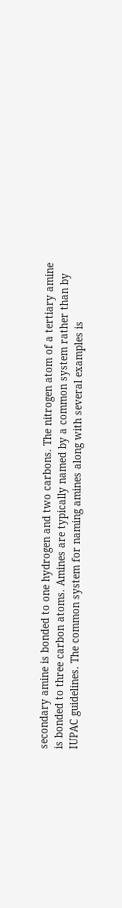secondary amine is bonded to one hydrogen and two carbons. The nitrogen atom of a tertiary amine is bonded to three carbon atoms. Amines are typically named by a common system rather than by IUPAC guidelines. The common system for naming amines along with several examples is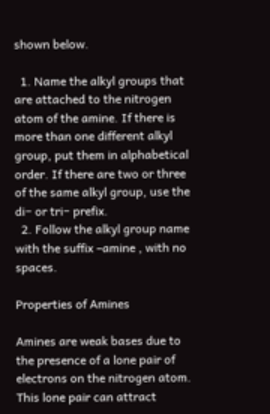shown below.

  1. Name the alkyl groups that are attached to the nitrogen atom of the amine. If there is more than one different alkyl group, put them in alphabetical order. If there are two or three of the same alkyl group, use the di− or tri− prefix.
  2. Follow the alkyl group name with the suffix –amine , with no spaces.

Properties of Amines

Amines are weak bases due to the presence of a lone pair of electrons on the nitrogen atom. This lone pair can attract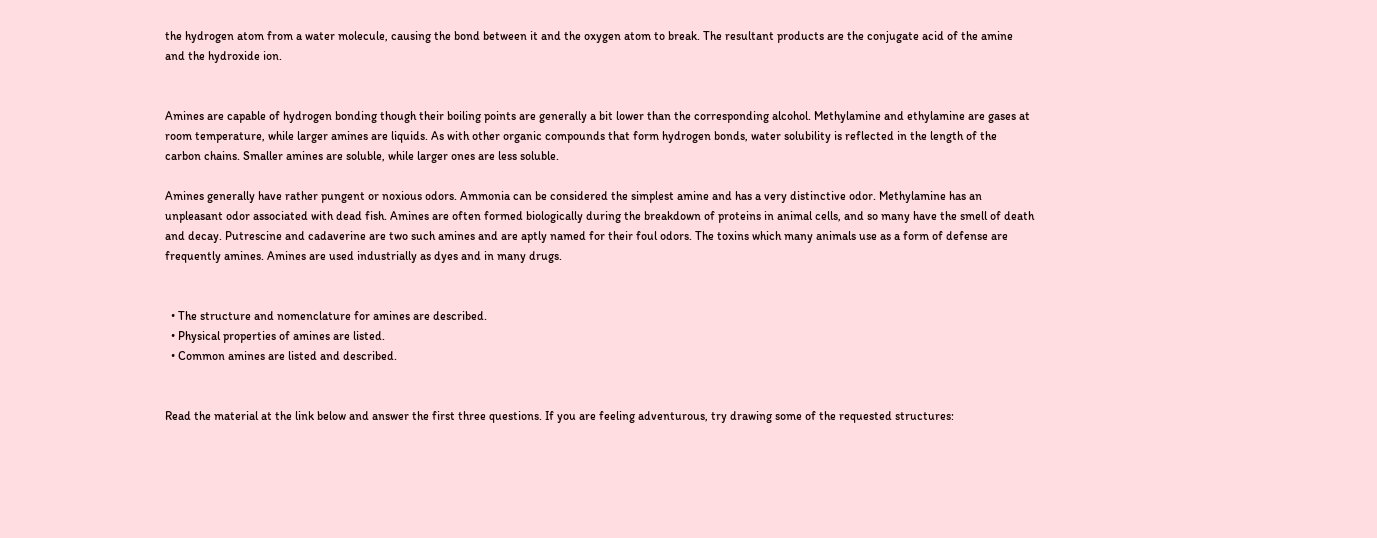the hydrogen atom from a water molecule, causing the bond between it and the oxygen atom to break. The resultant products are the conjugate acid of the amine and the hydroxide ion.


Amines are capable of hydrogen bonding though their boiling points are generally a bit lower than the corresponding alcohol. Methylamine and ethylamine are gases at room temperature, while larger amines are liquids. As with other organic compounds that form hydrogen bonds, water solubility is reflected in the length of the carbon chains. Smaller amines are soluble, while larger ones are less soluble.

Amines generally have rather pungent or noxious odors. Ammonia can be considered the simplest amine and has a very distinctive odor. Methylamine has an unpleasant odor associated with dead fish. Amines are often formed biologically during the breakdown of proteins in animal cells, and so many have the smell of death and decay. Putrescine and cadaverine are two such amines and are aptly named for their foul odors. The toxins which many animals use as a form of defense are frequently amines. Amines are used industrially as dyes and in many drugs.


  • The structure and nomenclature for amines are described.
  • Physical properties of amines are listed.
  • Common amines are listed and described.


Read the material at the link below and answer the first three questions. If you are feeling adventurous, try drawing some of the requested structures: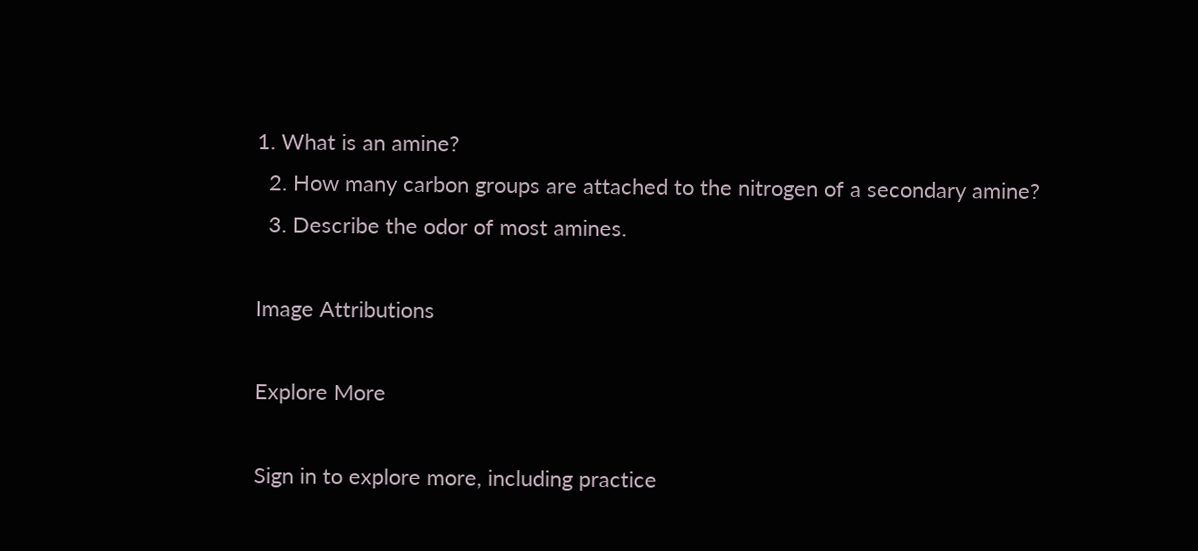1. What is an amine?
  2. How many carbon groups are attached to the nitrogen of a secondary amine?
  3. Describe the odor of most amines.

Image Attributions

Explore More

Sign in to explore more, including practice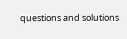questions and solutions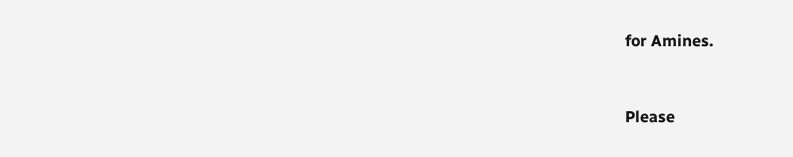for Amines.


Please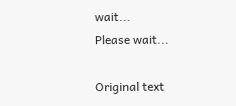wait...
Please wait...

Original text